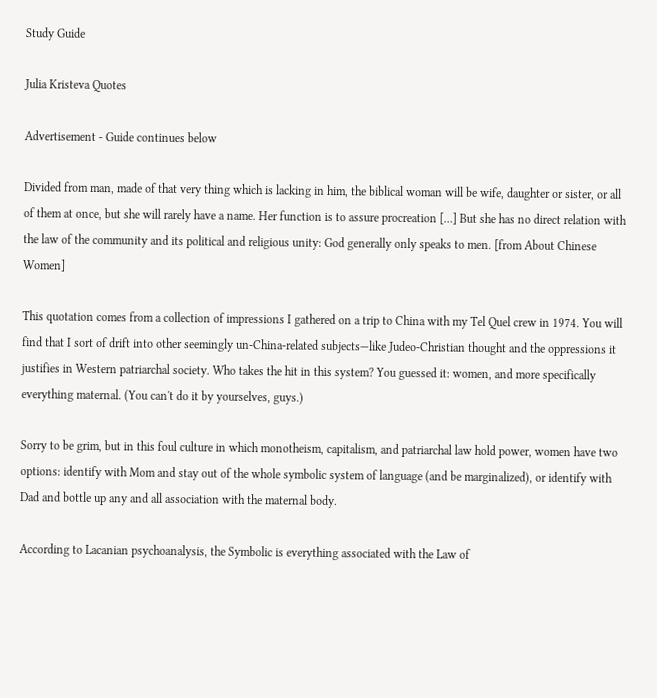Study Guide

Julia Kristeva Quotes

Advertisement - Guide continues below

Divided from man, made of that very thing which is lacking in him, the biblical woman will be wife, daughter or sister, or all of them at once, but she will rarely have a name. Her function is to assure procreation […] But she has no direct relation with the law of the community and its political and religious unity: God generally only speaks to men. [from About Chinese Women]

This quotation comes from a collection of impressions I gathered on a trip to China with my Tel Quel crew in 1974. You will find that I sort of drift into other seemingly un-China-related subjects—like Judeo-Christian thought and the oppressions it justifies in Western patriarchal society. Who takes the hit in this system? You guessed it: women, and more specifically everything maternal. (You can't do it by yourselves, guys.)

Sorry to be grim, but in this foul culture in which monotheism, capitalism, and patriarchal law hold power, women have two options: identify with Mom and stay out of the whole symbolic system of language (and be marginalized), or identify with Dad and bottle up any and all association with the maternal body.

According to Lacanian psychoanalysis, the Symbolic is everything associated with the Law of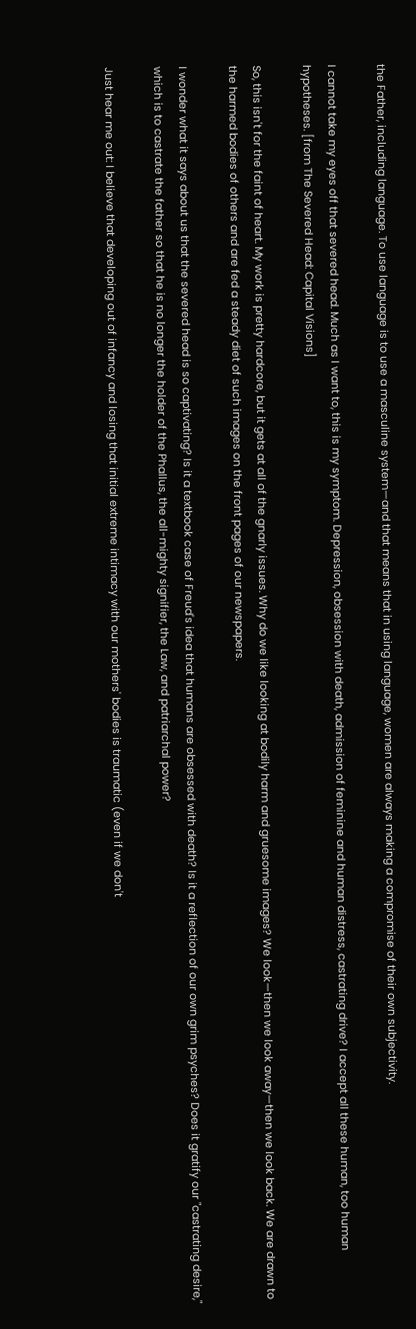the Father, including language. To use language is to use a masculine system—and that means that in using language, women are always making a compromise of their own subjectivity.

I cannot take my eyes off that severed head. Much as I want to, this is my symptom. Depression, obsession with death, admission of feminine and human distress, castrating drive? I accept all these human, too human hypotheses. [from The Severed Head: Capital Visions]

So, this isn't for the faint of heart. My work is pretty hardcore, but it gets at all of the gnarly issues. Why do we like looking at bodily harm and gruesome images? We look—then we look away—then we look back. We are drawn to the harmed bodies of others and are fed a steady diet of such images on the front pages of our newspapers.

I wonder what it says about us that the severed head is so captivating? Is it a textbook case of Freud's idea that humans are obsessed with death? Is it a reflection of our own grim psyches? Does it gratify our "castrating desire," which is to castrate the father so that he is no longer the holder of the Phallus, the all-mighty signifier, the Law, and patriarchal power?

Just hear me out: I believe that developing out of infancy and losing that initial extreme intimacy with our mothers' bodies is traumatic (even if we don't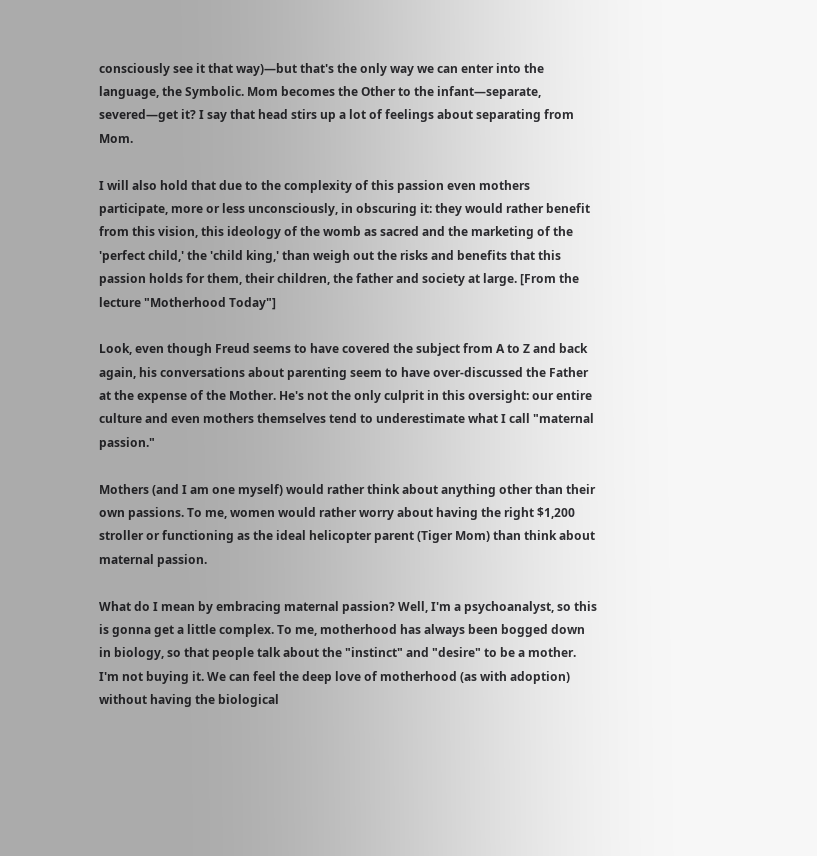consciously see it that way)—but that's the only way we can enter into the language, the Symbolic. Mom becomes the Other to the infant—separate, severed—get it? I say that head stirs up a lot of feelings about separating from Mom.

I will also hold that due to the complexity of this passion even mothers participate, more or less unconsciously, in obscuring it: they would rather benefit from this vision, this ideology of the womb as sacred and the marketing of the 'perfect child,' the 'child king,' than weigh out the risks and benefits that this passion holds for them, their children, the father and society at large. [From the lecture "Motherhood Today"]

Look, even though Freud seems to have covered the subject from A to Z and back again, his conversations about parenting seem to have over-discussed the Father at the expense of the Mother. He's not the only culprit in this oversight: our entire culture and even mothers themselves tend to underestimate what I call "maternal passion."

Mothers (and I am one myself) would rather think about anything other than their own passions. To me, women would rather worry about having the right $1,200 stroller or functioning as the ideal helicopter parent (Tiger Mom) than think about maternal passion.

What do I mean by embracing maternal passion? Well, I'm a psychoanalyst, so this is gonna get a little complex. To me, motherhood has always been bogged down in biology, so that people talk about the "instinct" and "desire" to be a mother. I'm not buying it. We can feel the deep love of motherhood (as with adoption) without having the biological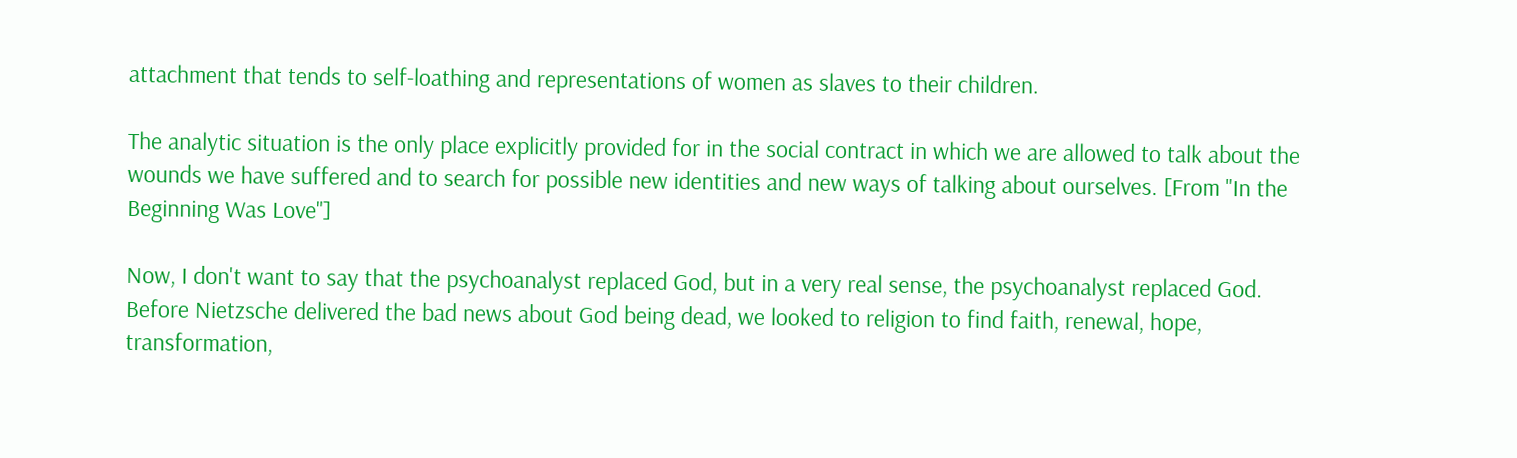attachment that tends to self-loathing and representations of women as slaves to their children.

The analytic situation is the only place explicitly provided for in the social contract in which we are allowed to talk about the wounds we have suffered and to search for possible new identities and new ways of talking about ourselves. [From "In the Beginning Was Love"]

Now, I don't want to say that the psychoanalyst replaced God, but in a very real sense, the psychoanalyst replaced God. Before Nietzsche delivered the bad news about God being dead, we looked to religion to find faith, renewal, hope, transformation,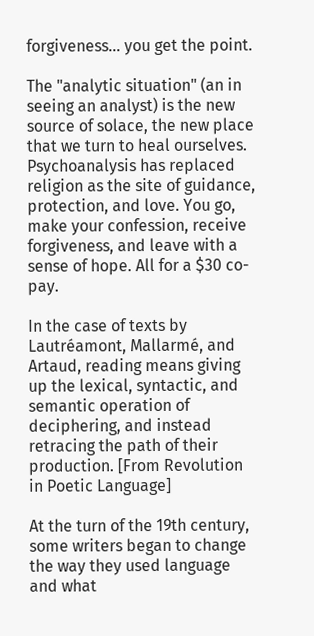forgiveness… you get the point.

The "analytic situation" (an in seeing an analyst) is the new source of solace, the new place that we turn to heal ourselves. Psychoanalysis has replaced religion as the site of guidance, protection, and love. You go, make your confession, receive forgiveness, and leave with a sense of hope. All for a $30 co-pay.

In the case of texts by Lautréamont, Mallarmé, and Artaud, reading means giving up the lexical, syntactic, and semantic operation of deciphering, and instead retracing the path of their production. [From Revolution in Poetic Language]

At the turn of the 19th century, some writers began to change the way they used language and what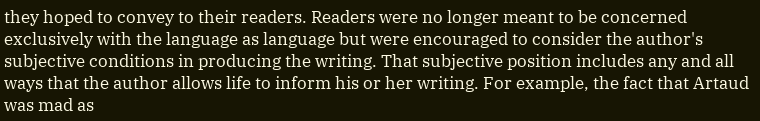they hoped to convey to their readers. Readers were no longer meant to be concerned exclusively with the language as language but were encouraged to consider the author's subjective conditions in producing the writing. That subjective position includes any and all ways that the author allows life to inform his or her writing. For example, the fact that Artaud was mad as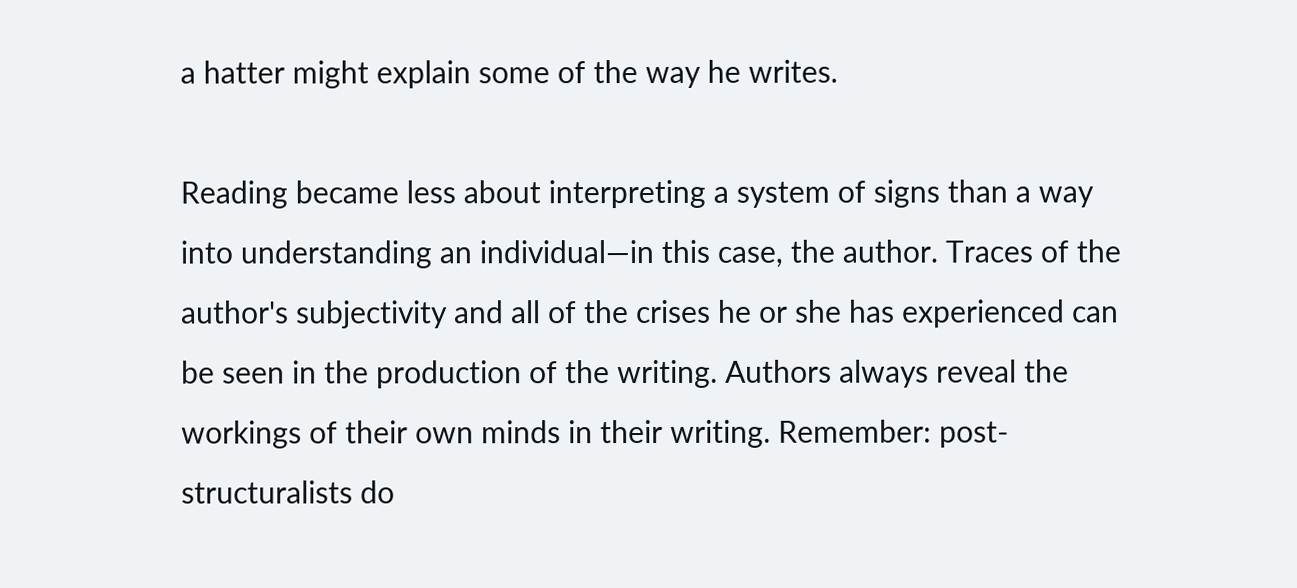a hatter might explain some of the way he writes.

Reading became less about interpreting a system of signs than a way into understanding an individual—in this case, the author. Traces of the author's subjectivity and all of the crises he or she has experienced can be seen in the production of the writing. Authors always reveal the workings of their own minds in their writing. Remember: post-structuralists do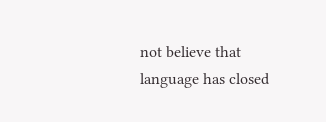not believe that language has closed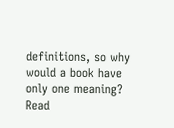definitions, so why would a book have only one meaning? Read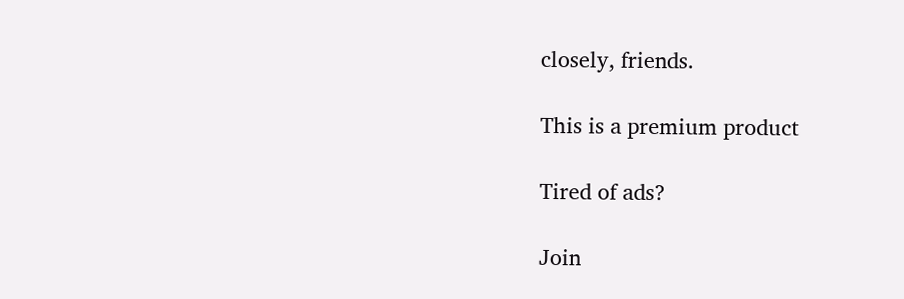closely, friends.

This is a premium product

Tired of ads?

Join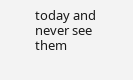today and never see them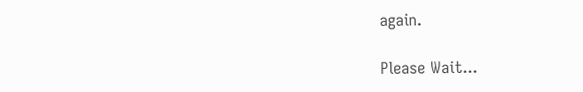again.

Please Wait...